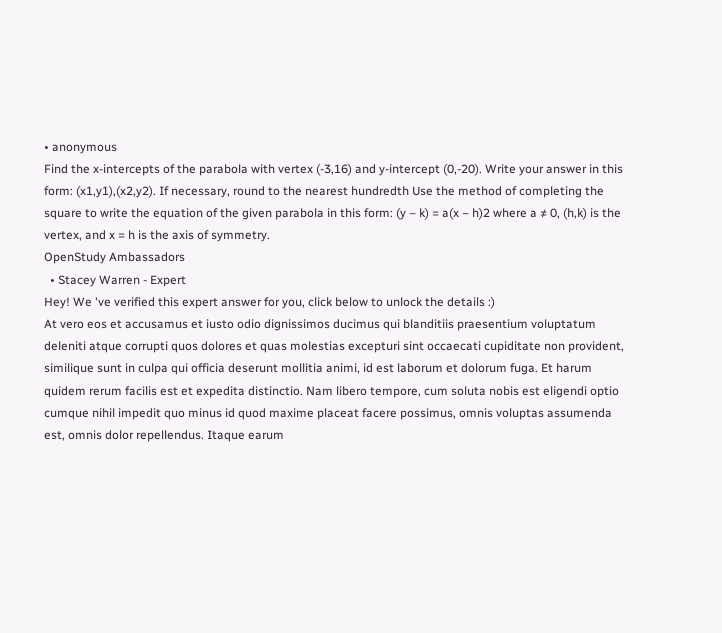• anonymous
Find the x-intercepts of the parabola with vertex (-3,16) and y-intercept (0,-20). Write your answer in this form: (x1,y1),(x2,y2). If necessary, round to the nearest hundredth Use the method of completing the square to write the equation of the given parabola in this form: (y – k) = a(x – h)2 where a ≠ 0, (h,k) is the vertex, and x = h is the axis of symmetry.
OpenStudy Ambassadors
  • Stacey Warren - Expert
Hey! We 've verified this expert answer for you, click below to unlock the details :)
At vero eos et accusamus et iusto odio dignissimos ducimus qui blanditiis praesentium voluptatum deleniti atque corrupti quos dolores et quas molestias excepturi sint occaecati cupiditate non provident, similique sunt in culpa qui officia deserunt mollitia animi, id est laborum et dolorum fuga. Et harum quidem rerum facilis est et expedita distinctio. Nam libero tempore, cum soluta nobis est eligendi optio cumque nihil impedit quo minus id quod maxime placeat facere possimus, omnis voluptas assumenda est, omnis dolor repellendus. Itaque earum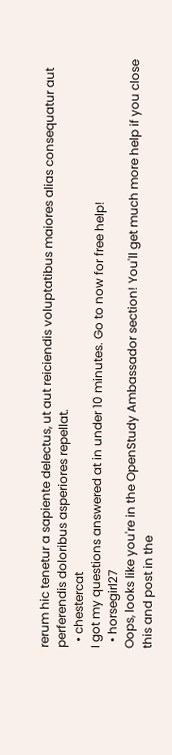rerum hic tenetur a sapiente delectus, ut aut reiciendis voluptatibus maiores alias consequatur aut perferendis doloribus asperiores repellat.
  • chestercat
I got my questions answered at in under 10 minutes. Go to now for free help!
  • horsegirl27
Oops, looks like you're in the OpenStudy Ambassador section! You'll get much more help if you close this and post in the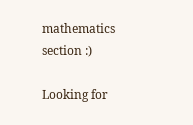mathematics section :)

Looking for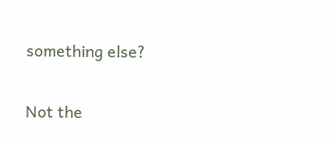something else?

Not the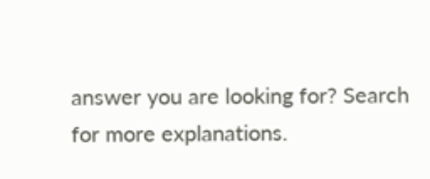answer you are looking for? Search for more explanations.